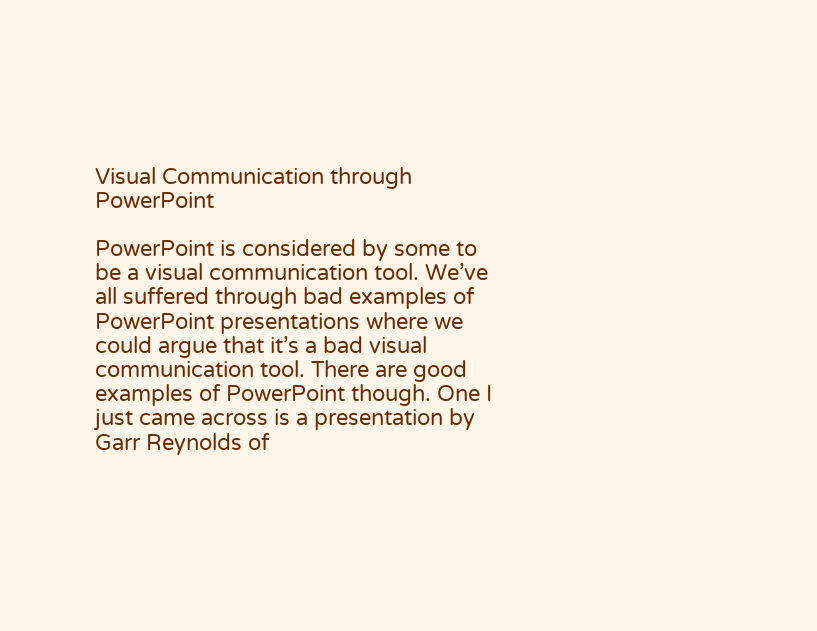Visual Communication through PowerPoint

PowerPoint is considered by some to be a visual communication tool. We’ve all suffered through bad examples of PowerPoint presentations where we could argue that it’s a bad visual communication tool. There are good examples of PowerPoint though. One I just came across is a presentation by Garr Reynolds of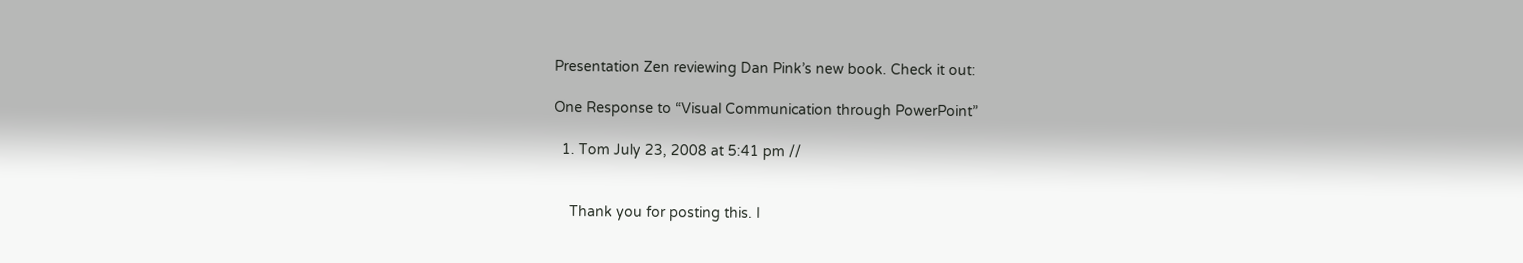Presentation Zen reviewing Dan Pink’s new book. Check it out:

One Response to “Visual Communication through PowerPoint”

  1. Tom July 23, 2008 at 5:41 pm //


    Thank you for posting this. I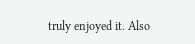truly enjoyed it. Also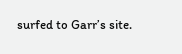surfed to Garr’s site.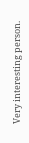Very interesting person.